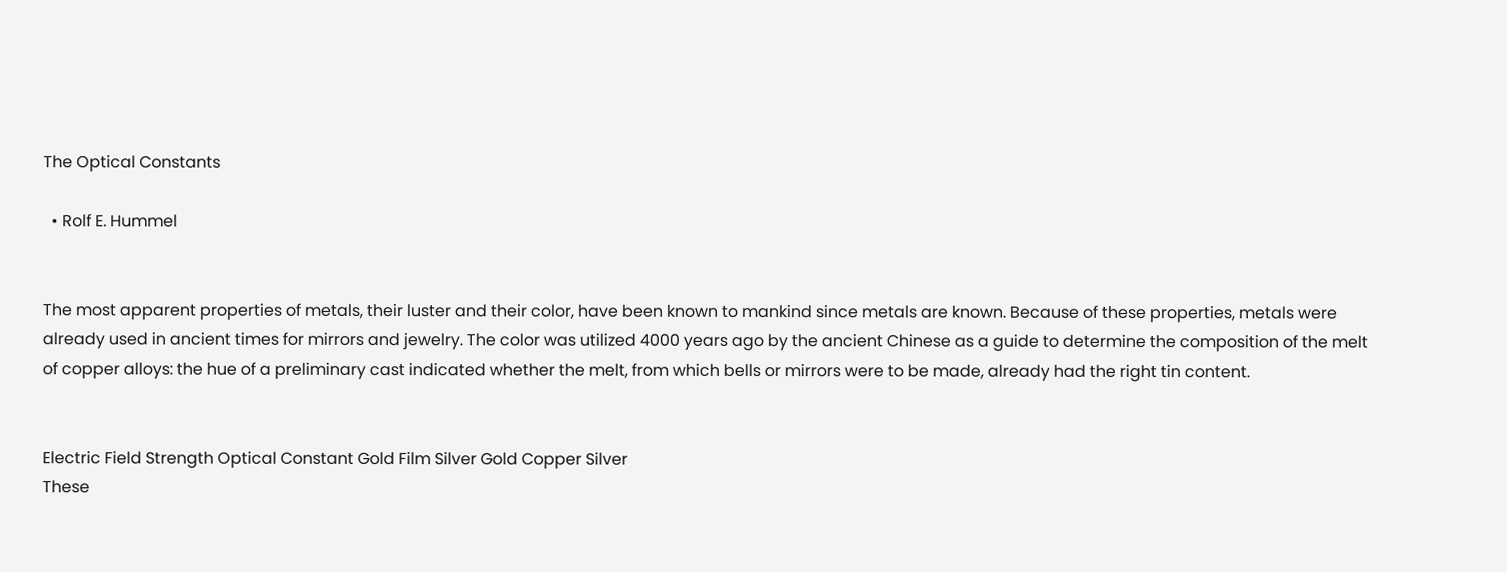The Optical Constants

  • Rolf E. Hummel


The most apparent properties of metals, their luster and their color, have been known to mankind since metals are known. Because of these properties, metals were already used in ancient times for mirrors and jewelry. The color was utilized 4000 years ago by the ancient Chinese as a guide to determine the composition of the melt of copper alloys: the hue of a preliminary cast indicated whether the melt, from which bells or mirrors were to be made, already had the right tin content.


Electric Field Strength Optical Constant Gold Film Silver Gold Copper Silver
These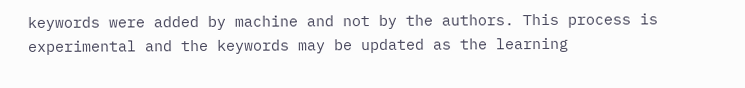keywords were added by machine and not by the authors. This process is experimental and the keywords may be updated as the learning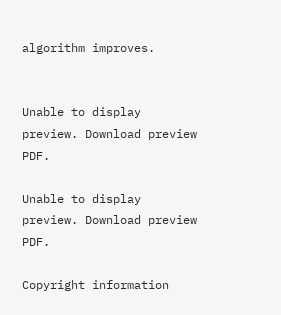algorithm improves.


Unable to display preview. Download preview PDF.

Unable to display preview. Download preview PDF.

Copyright information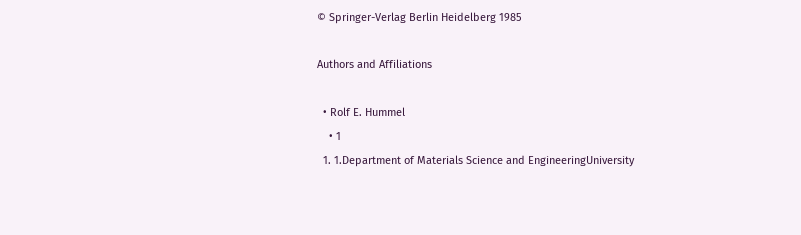© Springer-Verlag Berlin Heidelberg 1985

Authors and Affiliations

  • Rolf E. Hummel
    • 1
  1. 1.Department of Materials Science and EngineeringUniversity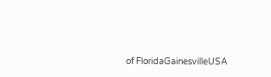of FloridaGainesvilleUSA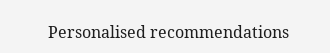Personalised recommendations